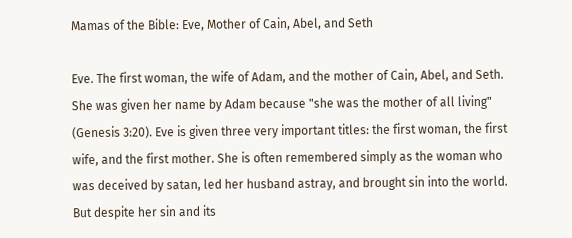Mamas of the Bible: Eve, Mother of Cain, Abel, and Seth

Eve. The first woman, the wife of Adam, and the mother of Cain, Abel, and Seth. She was given her name by Adam because "she was the mother of all living" (Genesis 3:20). Eve is given three very important titles: the first woman, the first wife, and the first mother. She is often remembered simply as the woman who was deceived by satan, led her husband astray, and brought sin into the world. But despite her sin and its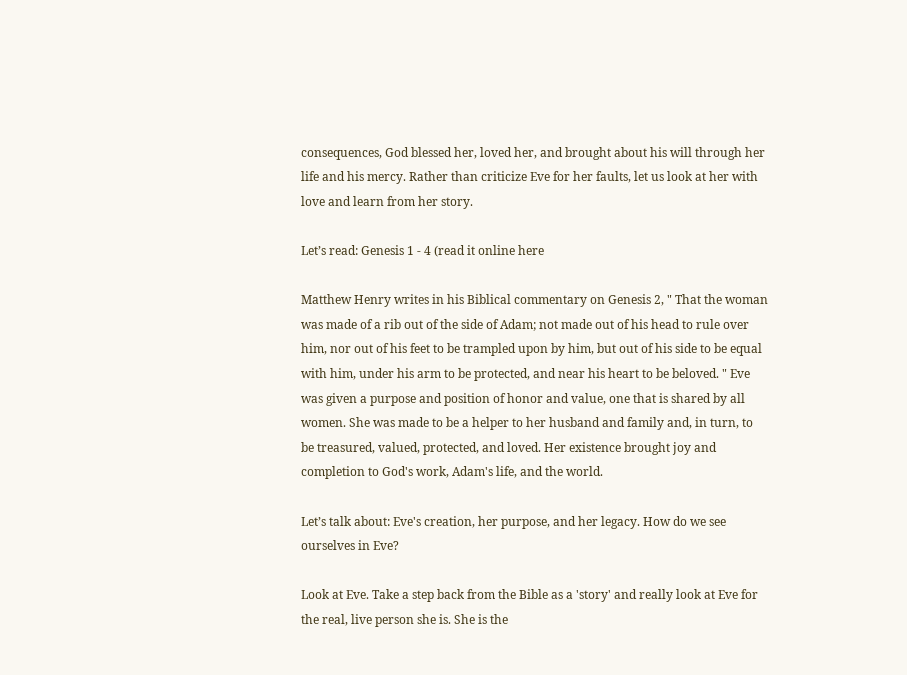consequences, God blessed her, loved her, and brought about his will through her life and his mercy. Rather than criticize Eve for her faults, let us look at her with love and learn from her story.

Let’s read: Genesis 1 - 4 (read it online here

Matthew Henry writes in his Biblical commentary on Genesis 2, " That the woman was made of a rib out of the side of Adam; not made out of his head to rule over him, nor out of his feet to be trampled upon by him, but out of his side to be equal with him, under his arm to be protected, and near his heart to be beloved. " Eve was given a purpose and position of honor and value, one that is shared by all women. She was made to be a helper to her husband and family and, in turn, to be treasured, valued, protected, and loved. Her existence brought joy and completion to God's work, Adam's life, and the world.

Let’s talk about: Eve's creation, her purpose, and her legacy. How do we see ourselves in Eve?

Look at Eve. Take a step back from the Bible as a 'story' and really look at Eve for the real, live person she is. She is the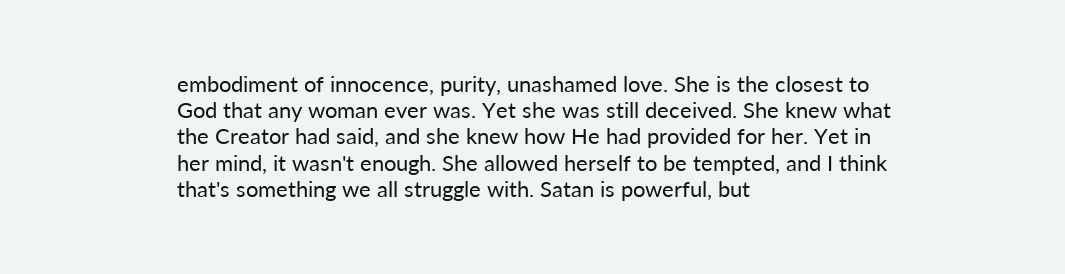embodiment of innocence, purity, unashamed love. She is the closest to God that any woman ever was. Yet she was still deceived. She knew what the Creator had said, and she knew how He had provided for her. Yet in her mind, it wasn't enough. She allowed herself to be tempted, and I think that's something we all struggle with. Satan is powerful, but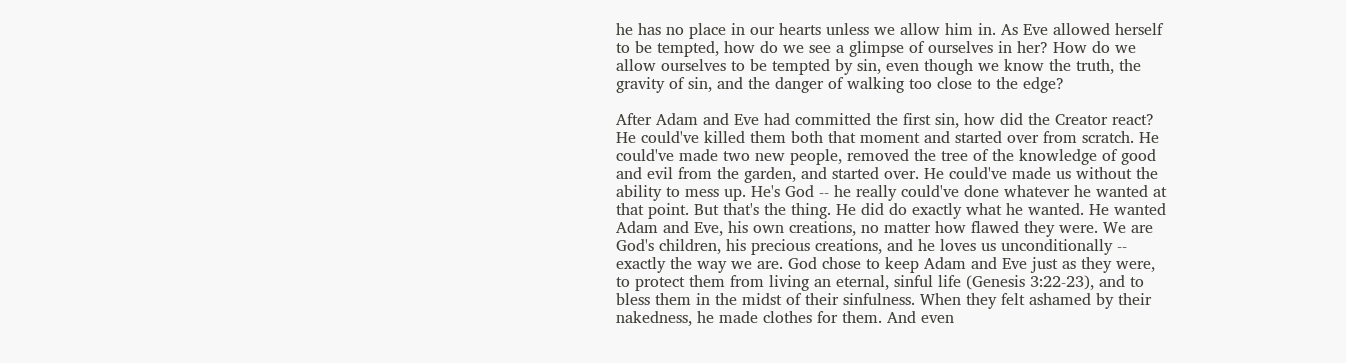he has no place in our hearts unless we allow him in. As Eve allowed herself to be tempted, how do we see a glimpse of ourselves in her? How do we allow ourselves to be tempted by sin, even though we know the truth, the gravity of sin, and the danger of walking too close to the edge?

After Adam and Eve had committed the first sin, how did the Creator react? He could've killed them both that moment and started over from scratch. He could've made two new people, removed the tree of the knowledge of good and evil from the garden, and started over. He could've made us without the ability to mess up. He's God -- he really could've done whatever he wanted at that point. But that's the thing. He did do exactly what he wanted. He wanted Adam and Eve, his own creations, no matter how flawed they were. We are God's children, his precious creations, and he loves us unconditionally -- exactly the way we are. God chose to keep Adam and Eve just as they were, to protect them from living an eternal, sinful life (Genesis 3:22-23), and to bless them in the midst of their sinfulness. When they felt ashamed by their nakedness, he made clothes for them. And even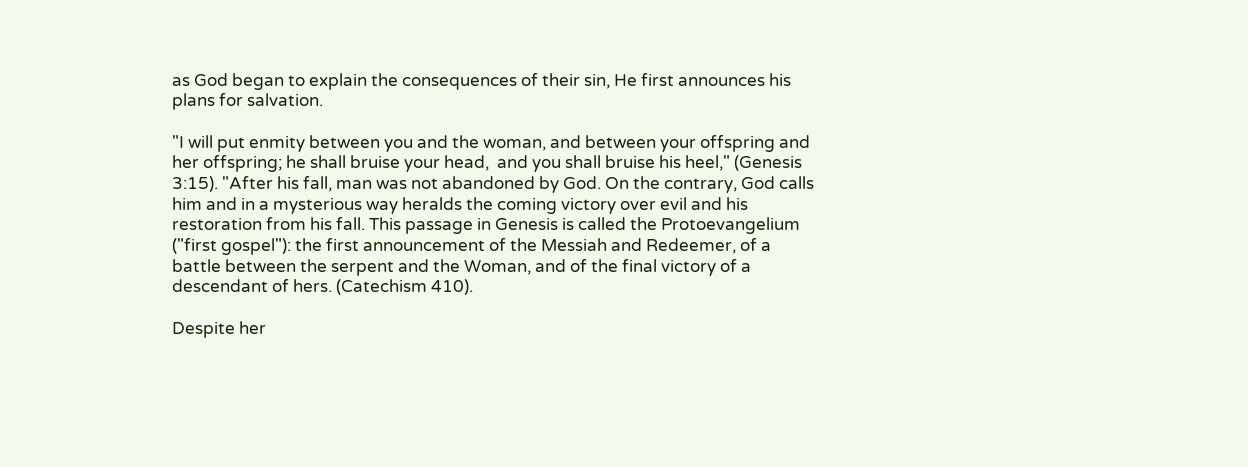as God began to explain the consequences of their sin, He first announces his plans for salvation.

"I will put enmity between you and the woman, and between your offspring and her offspring; he shall bruise your head,  and you shall bruise his heel," (Genesis 3:15). "After his fall, man was not abandoned by God. On the contrary, God calls him and in a mysterious way heralds the coming victory over evil and his restoration from his fall. This passage in Genesis is called the Protoevangelium ("first gospel"): the first announcement of the Messiah and Redeemer, of a battle between the serpent and the Woman, and of the final victory of a descendant of hers. (Catechism 410).

Despite her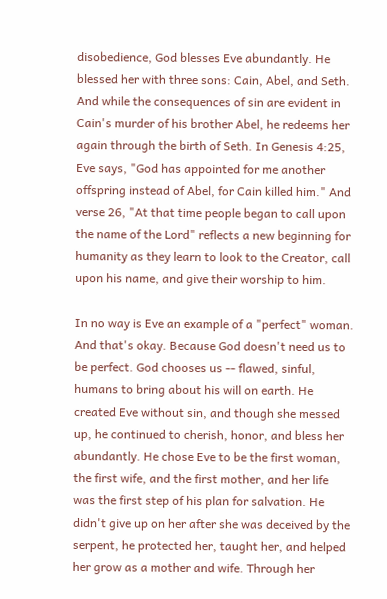disobedience, God blesses Eve abundantly. He blessed her with three sons: Cain, Abel, and Seth. And while the consequences of sin are evident in Cain's murder of his brother Abel, he redeems her again through the birth of Seth. In Genesis 4:25, Eve says, "God has appointed for me another offspring instead of Abel, for Cain killed him." And verse 26, "At that time people began to call upon the name of the Lord" reflects a new beginning for humanity as they learn to look to the Creator, call upon his name, and give their worship to him.

In no way is Eve an example of a "perfect" woman. And that's okay. Because God doesn't need us to be perfect. God chooses us -- flawed, sinful, humans to bring about his will on earth. He created Eve without sin, and though she messed up, he continued to cherish, honor, and bless her abundantly. He chose Eve to be the first woman, the first wife, and the first mother, and her life was the first step of his plan for salvation. He didn't give up on her after she was deceived by the serpent, he protected her, taught her, and helped her grow as a mother and wife. Through her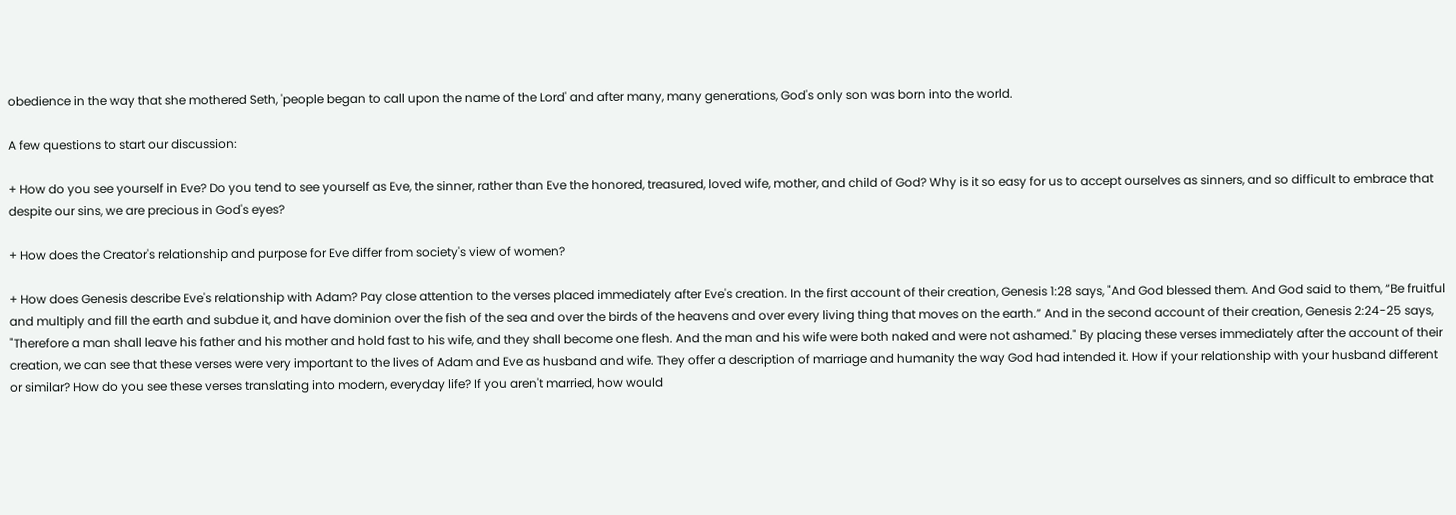obedience in the way that she mothered Seth, 'people began to call upon the name of the Lord' and after many, many generations, God's only son was born into the world.

A few questions to start our discussion:

+ How do you see yourself in Eve? Do you tend to see yourself as Eve, the sinner, rather than Eve the honored, treasured, loved wife, mother, and child of God? Why is it so easy for us to accept ourselves as sinners, and so difficult to embrace that despite our sins, we are precious in God's eyes?

+ How does the Creator's relationship and purpose for Eve differ from society's view of women?

+ How does Genesis describe Eve's relationship with Adam? Pay close attention to the verses placed immediately after Eve's creation. In the first account of their creation, Genesis 1:28 says, "And God blessed them. And God said to them, “Be fruitful and multiply and fill the earth and subdue it, and have dominion over the fish of the sea and over the birds of the heavens and over every living thing that moves on the earth.” And in the second account of their creation, Genesis 2:24-25 says, "Therefore a man shall leave his father and his mother and hold fast to his wife, and they shall become one flesh. And the man and his wife were both naked and were not ashamed." By placing these verses immediately after the account of their creation, we can see that these verses were very important to the lives of Adam and Eve as husband and wife. They offer a description of marriage and humanity the way God had intended it. How if your relationship with your husband different or similar? How do you see these verses translating into modern, everyday life? If you aren't married, how would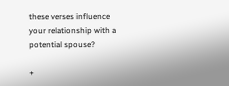these verses influence your relationship with a potential spouse?

+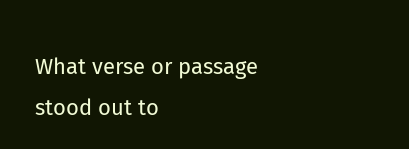What verse or passage stood out to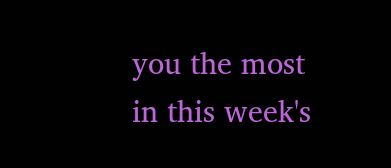you the most in this week's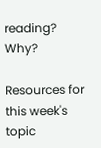reading? Why?

Resources for this week's topic